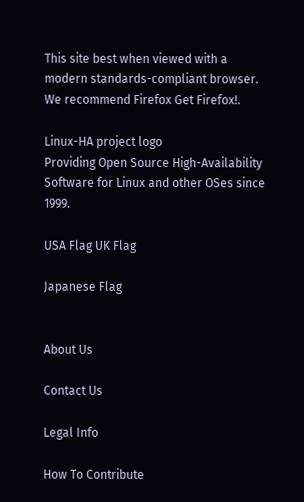This site best when viewed with a modern standards-compliant browser. We recommend Firefox Get Firefox!.

Linux-HA project logo
Providing Open Source High-Availability Software for Linux and other OSes since 1999.

USA Flag UK Flag

Japanese Flag


About Us

Contact Us

Legal Info

How To Contribute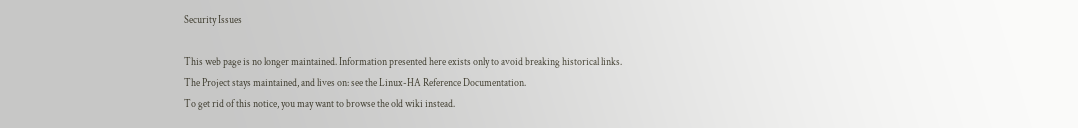Security Issues

This web page is no longer maintained. Information presented here exists only to avoid breaking historical links.
The Project stays maintained, and lives on: see the Linux-HA Reference Documentation.
To get rid of this notice, you may want to browse the old wiki instead.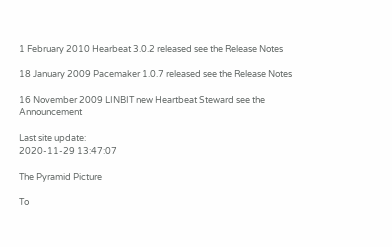1 February 2010 Hearbeat 3.0.2 released see the Release Notes

18 January 2009 Pacemaker 1.0.7 released see the Release Notes

16 November 2009 LINBIT new Heartbeat Steward see the Announcement

Last site update:
2020-11-29 13:47:07

The Pyramid Picture

To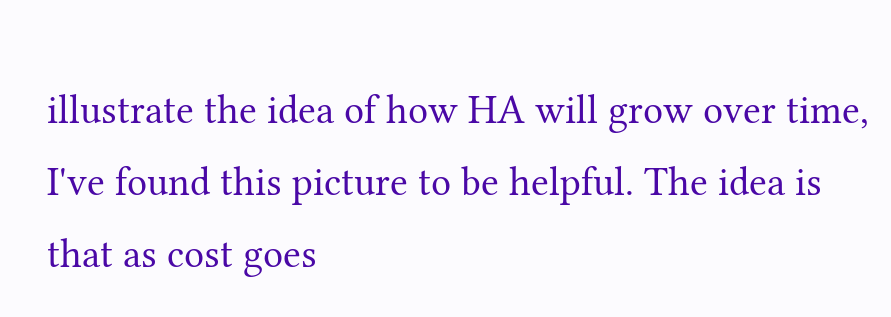illustrate the idea of how HA will grow over time, I've found this picture to be helpful. The idea is that as cost goes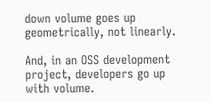down volume goes up geometrically, not linearly.

And, in an OSS development project, developers go up with volume.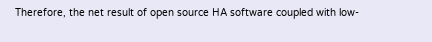Therefore, the net result of open source HA software coupled with low-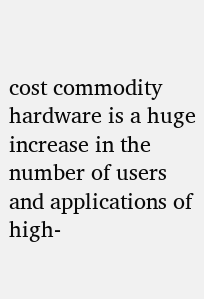cost commodity hardware is a huge increase in the number of users and applications of high-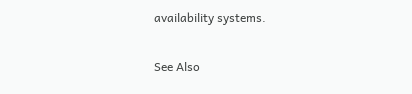availability systems.

See Also